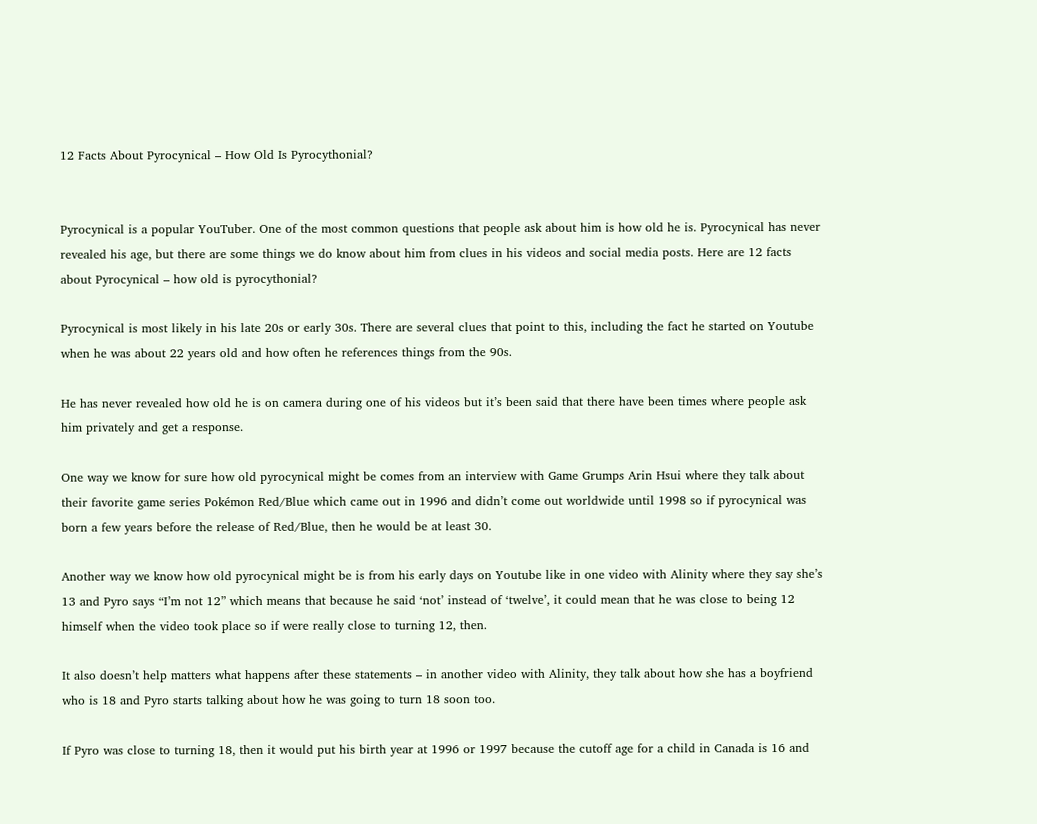12 Facts About Pyrocynical – How Old Is Pyrocythonial?


Pyrocynical is a popular YouTuber. One of the most common questions that people ask about him is how old he is. Pyrocynical has never revealed his age, but there are some things we do know about him from clues in his videos and social media posts. Here are 12 facts about Pyrocynical – how old is pyrocythonial?

Pyrocynical is most likely in his late 20s or early 30s. There are several clues that point to this, including the fact he started on Youtube when he was about 22 years old and how often he references things from the 90s.

He has never revealed how old he is on camera during one of his videos but it’s been said that there have been times where people ask him privately and get a response.

One way we know for sure how old pyrocynical might be comes from an interview with Game Grumps Arin Hsui where they talk about their favorite game series Pokémon Red/Blue which came out in 1996 and didn’t come out worldwide until 1998 so if pyrocynical was born a few years before the release of Red/Blue, then he would be at least 30.

Another way we know how old pyrocynical might be is from his early days on Youtube like in one video with Alinity where they say she’s 13 and Pyro says “I’m not 12” which means that because he said ‘not’ instead of ‘twelve’, it could mean that he was close to being 12 himself when the video took place so if were really close to turning 12, then.

It also doesn’t help matters what happens after these statements – in another video with Alinity, they talk about how she has a boyfriend who is 18 and Pyro starts talking about how he was going to turn 18 soon too.

If Pyro was close to turning 18, then it would put his birth year at 1996 or 1997 because the cutoff age for a child in Canada is 16 and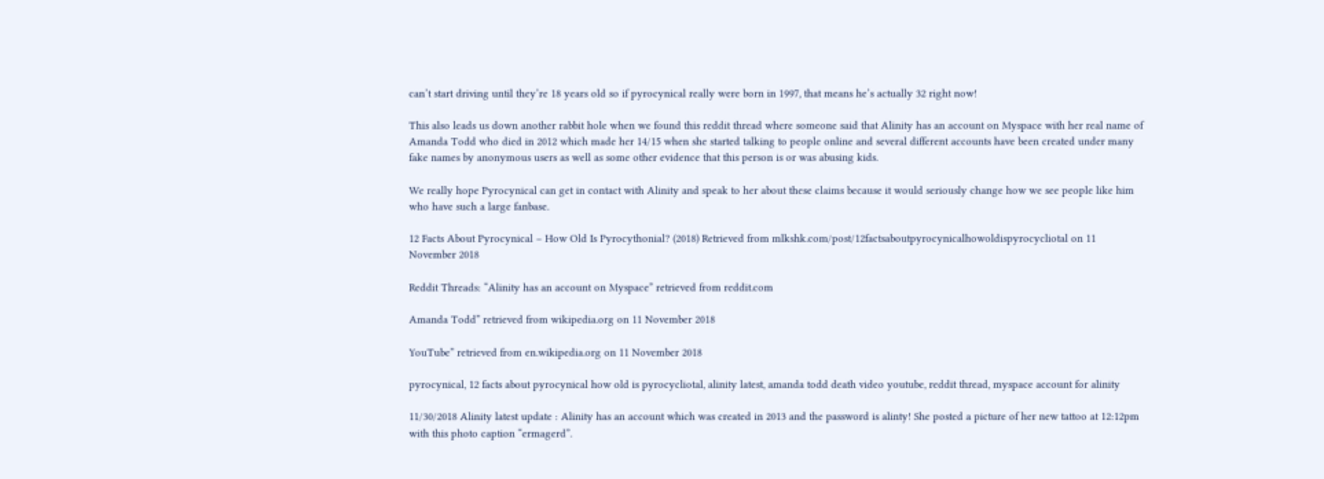can’t start driving until they’re 18 years old so if pyrocynical really were born in 1997, that means he’s actually 32 right now!

This also leads us down another rabbit hole when we found this reddit thread where someone said that Alinity has an account on Myspace with her real name of Amanda Todd who died in 2012 which made her 14/15 when she started talking to people online and several different accounts have been created under many fake names by anonymous users as well as some other evidence that this person is or was abusing kids.

We really hope Pyrocynical can get in contact with Alinity and speak to her about these claims because it would seriously change how we see people like him who have such a large fanbase.

12 Facts About Pyrocynical – How Old Is Pyrocythonial? (2018) Retrieved from mlkshk.com/post/12factsaboutpyrocynicalhowoldispyrocycliotal on 11 November 2018

Reddit Threads: “Alinity has an account on Myspace” retrieved from reddit.com

Amanda Todd” retrieved from wikipedia.org on 11 November 2018

YouTube” retrieved from en.wikipedia.org on 11 November 2018

pyrocynical, 12 facts about pyrocynical how old is pyrocycliotal, alinity latest, amanda todd death video youtube, reddit thread, myspace account for alinity

11/30/2018 Alinity latest update : Alinity has an account which was created in 2013 and the password is alinty! She posted a picture of her new tattoo at 12:12pm with this photo caption “ermagerd”.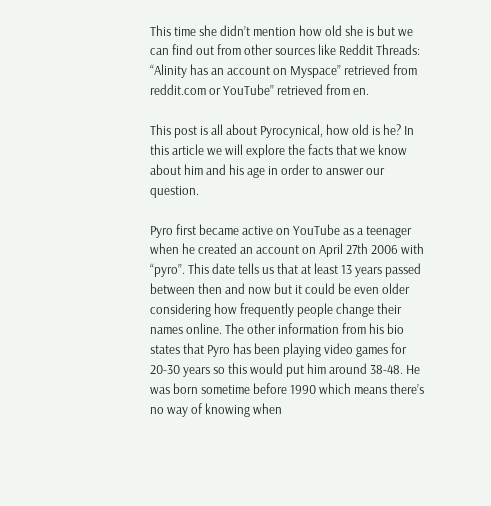This time she didn’t mention how old she is but we can find out from other sources like Reddit Threads: “Alinity has an account on Myspace” retrieved from reddit.com or YouTube” retrieved from en.

This post is all about Pyrocynical, how old is he? In this article we will explore the facts that we know about him and his age in order to answer our question.

Pyro first became active on YouTube as a teenager when he created an account on April 27th 2006 with “pyro”. This date tells us that at least 13 years passed between then and now but it could be even older considering how frequently people change their names online. The other information from his bio states that Pyro has been playing video games for 20-30 years so this would put him around 38-48. He was born sometime before 1990 which means there’s no way of knowing when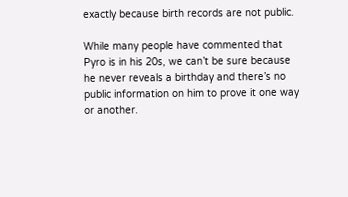exactly because birth records are not public.

While many people have commented that Pyro is in his 20s, we can’t be sure because he never reveals a birthday and there’s no public information on him to prove it one way or another.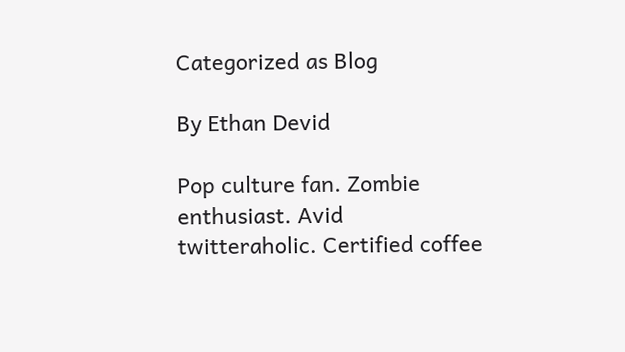Categorized as Blog

By Ethan Devid

Pop culture fan. Zombie enthusiast. Avid twitteraholic. Certified coffee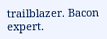trailblazer. Bacon expert.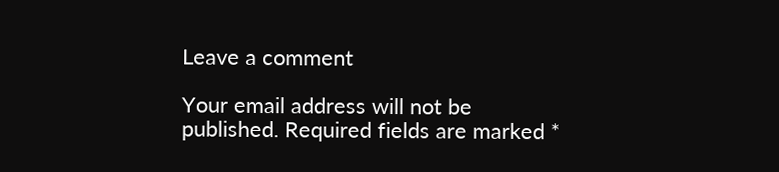Leave a comment

Your email address will not be published. Required fields are marked *